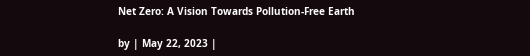Net Zero: A Vision Towards Pollution-Free Earth

by | May 22, 2023 |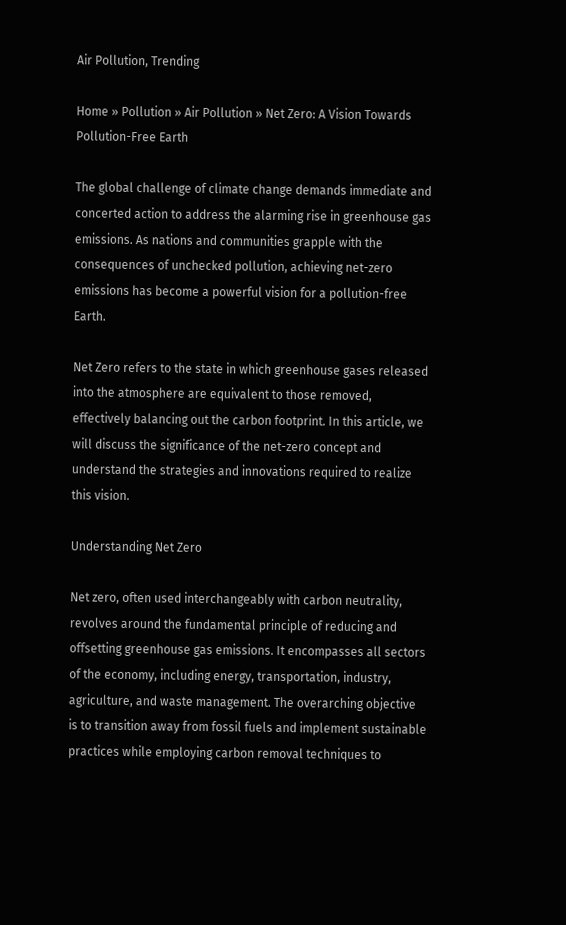Air Pollution, Trending

Home » Pollution » Air Pollution » Net Zero: A Vision Towards Pollution-Free Earth

The global challenge of climate change demands immediate and concerted action to address the alarming rise in greenhouse gas emissions. As nations and communities grapple with the consequences of unchecked pollution, achieving net-zero emissions has become a powerful vision for a pollution-free Earth.

Net Zero refers to the state in which greenhouse gases released into the atmosphere are equivalent to those removed, effectively balancing out the carbon footprint. In this article, we will discuss the significance of the net-zero concept and understand the strategies and innovations required to realize this vision.

Understanding Net Zero

Net zero, often used interchangeably with carbon neutrality, revolves around the fundamental principle of reducing and offsetting greenhouse gas emissions. It encompasses all sectors of the economy, including energy, transportation, industry, agriculture, and waste management. The overarching objective is to transition away from fossil fuels and implement sustainable practices while employing carbon removal techniques to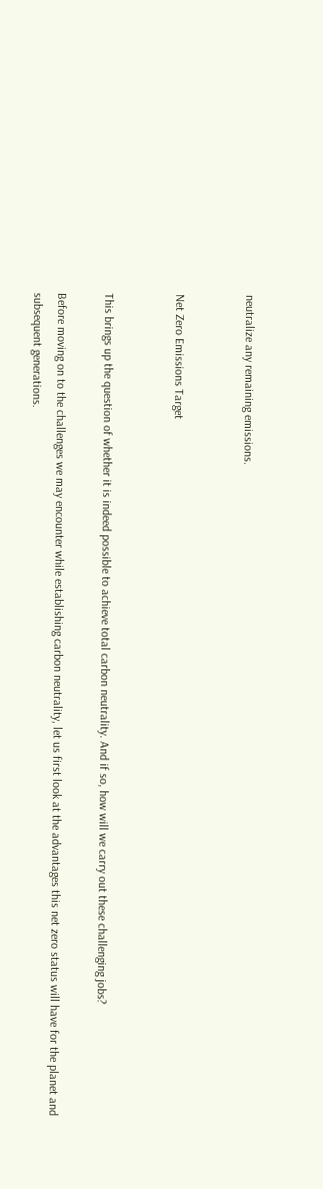neutralize any remaining emissions.


Net Zero Emissions Target


This brings up the question of whether it is indeed possible to achieve total carbon neutrality. And if so, how will we carry out these challenging jobs?

Before moving on to the challenges we may encounter while establishing carbon neutrality, let us first look at the advantages this net zero status will have for the planet and subsequent generations.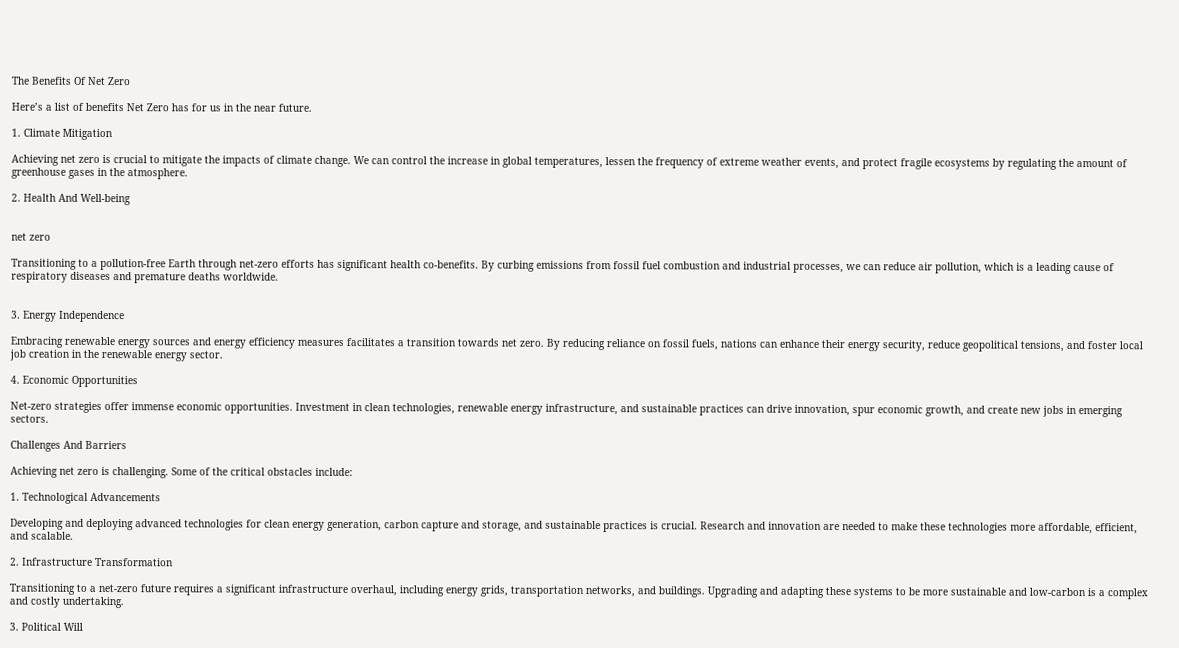The Benefits Of Net Zero

Here’s a list of benefits Net Zero has for us in the near future.

1. Climate Mitigation

Achieving net zero is crucial to mitigate the impacts of climate change. We can control the increase in global temperatures, lessen the frequency of extreme weather events, and protect fragile ecosystems by regulating the amount of greenhouse gases in the atmosphere.

2. Health And Well-being


net zero

Transitioning to a pollution-free Earth through net-zero efforts has significant health co-benefits. By curbing emissions from fossil fuel combustion and industrial processes, we can reduce air pollution, which is a leading cause of respiratory diseases and premature deaths worldwide.


3. Energy Independence

Embracing renewable energy sources and energy efficiency measures facilitates a transition towards net zero. By reducing reliance on fossil fuels, nations can enhance their energy security, reduce geopolitical tensions, and foster local job creation in the renewable energy sector.

4. Economic Opportunities

Net-zero strategies offer immense economic opportunities. Investment in clean technologies, renewable energy infrastructure, and sustainable practices can drive innovation, spur economic growth, and create new jobs in emerging sectors.

Challenges And Barriers

Achieving net zero is challenging. Some of the critical obstacles include:

1. Technological Advancements

Developing and deploying advanced technologies for clean energy generation, carbon capture and storage, and sustainable practices is crucial. Research and innovation are needed to make these technologies more affordable, efficient, and scalable.

2. Infrastructure Transformation

Transitioning to a net-zero future requires a significant infrastructure overhaul, including energy grids, transportation networks, and buildings. Upgrading and adapting these systems to be more sustainable and low-carbon is a complex and costly undertaking.

3. Political Will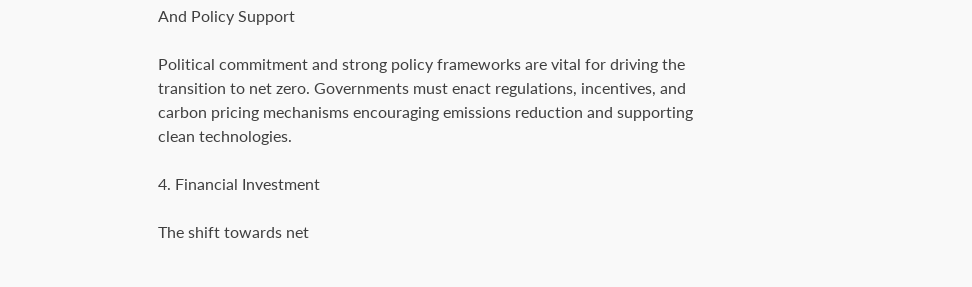And Policy Support

Political commitment and strong policy frameworks are vital for driving the transition to net zero. Governments must enact regulations, incentives, and carbon pricing mechanisms encouraging emissions reduction and supporting clean technologies.

4. Financial Investment

The shift towards net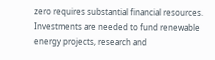zero requires substantial financial resources. Investments are needed to fund renewable energy projects, research and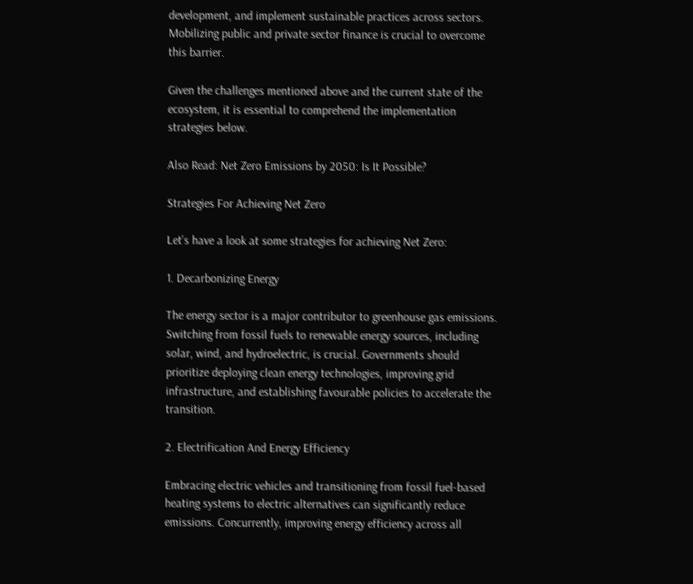development, and implement sustainable practices across sectors. Mobilizing public and private sector finance is crucial to overcome this barrier.

Given the challenges mentioned above and the current state of the ecosystem, it is essential to comprehend the implementation strategies below.

Also Read: Net Zero Emissions by 2050: Is It Possible?

Strategies For Achieving Net Zero

Let’s have a look at some strategies for achieving Net Zero:

1. Decarbonizing Energy

The energy sector is a major contributor to greenhouse gas emissions. Switching from fossil fuels to renewable energy sources, including solar, wind, and hydroelectric, is crucial. Governments should prioritize deploying clean energy technologies, improving grid infrastructure, and establishing favourable policies to accelerate the transition.

2. Electrification And Energy Efficiency

Embracing electric vehicles and transitioning from fossil fuel-based heating systems to electric alternatives can significantly reduce emissions. Concurrently, improving energy efficiency across all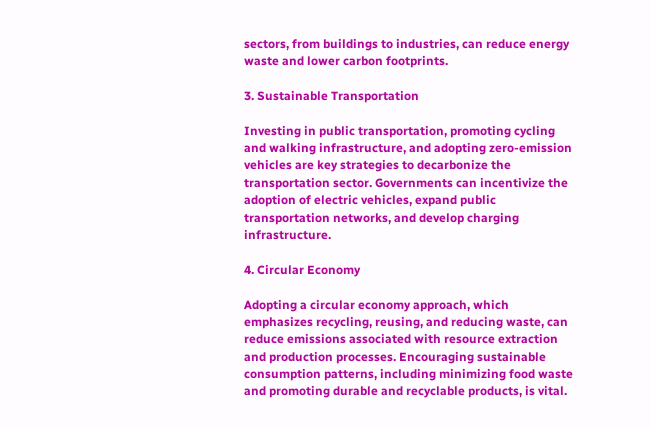sectors, from buildings to industries, can reduce energy waste and lower carbon footprints.

3. Sustainable Transportation

Investing in public transportation, promoting cycling and walking infrastructure, and adopting zero-emission vehicles are key strategies to decarbonize the transportation sector. Governments can incentivize the adoption of electric vehicles, expand public transportation networks, and develop charging infrastructure.

4. Circular Economy

Adopting a circular economy approach, which emphasizes recycling, reusing, and reducing waste, can reduce emissions associated with resource extraction and production processes. Encouraging sustainable consumption patterns, including minimizing food waste and promoting durable and recyclable products, is vital.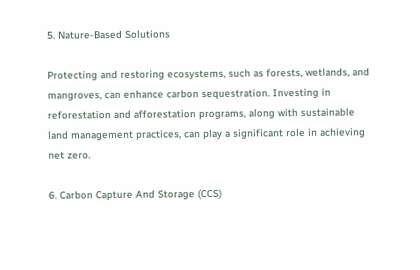5. Nature-Based Solutions

Protecting and restoring ecosystems, such as forests, wetlands, and mangroves, can enhance carbon sequestration. Investing in reforestation and afforestation programs, along with sustainable land management practices, can play a significant role in achieving net zero.

6. Carbon Capture And Storage (CCS)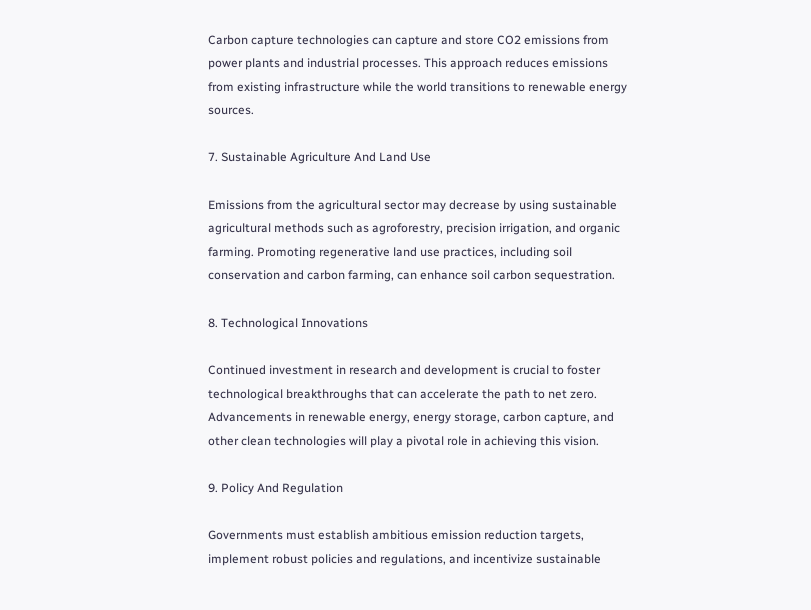Carbon capture technologies can capture and store CO2 emissions from power plants and industrial processes. This approach reduces emissions from existing infrastructure while the world transitions to renewable energy sources.

7. Sustainable Agriculture And Land Use

Emissions from the agricultural sector may decrease by using sustainable agricultural methods such as agroforestry, precision irrigation, and organic farming. Promoting regenerative land use practices, including soil conservation and carbon farming, can enhance soil carbon sequestration.

8. Technological Innovations

Continued investment in research and development is crucial to foster technological breakthroughs that can accelerate the path to net zero. Advancements in renewable energy, energy storage, carbon capture, and other clean technologies will play a pivotal role in achieving this vision.

9. Policy And Regulation

Governments must establish ambitious emission reduction targets, implement robust policies and regulations, and incentivize sustainable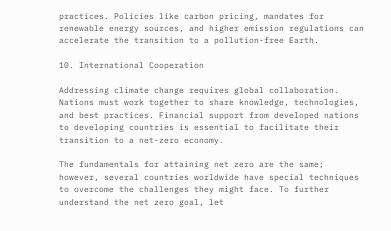practices. Policies like carbon pricing, mandates for renewable energy sources, and higher emission regulations can accelerate the transition to a pollution-free Earth.

10. International Cooperation

Addressing climate change requires global collaboration. Nations must work together to share knowledge, technologies, and best practices. Financial support from developed nations to developing countries is essential to facilitate their transition to a net-zero economy.

The fundamentals for attaining net zero are the same; however, several countries worldwide have special techniques to overcome the challenges they might face. To further understand the net zero goal, let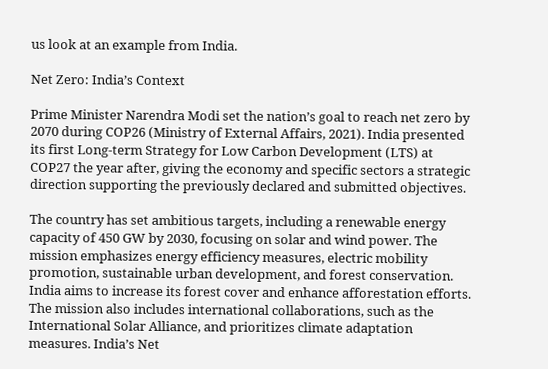us look at an example from India.

Net Zero: India’s Context

Prime Minister Narendra Modi set the nation’s goal to reach net zero by 2070 during COP26 (Ministry of External Affairs, 2021). India presented its first Long-term Strategy for Low Carbon Development (LTS) at COP27 the year after, giving the economy and specific sectors a strategic direction supporting the previously declared and submitted objectives.

The country has set ambitious targets, including a renewable energy capacity of 450 GW by 2030, focusing on solar and wind power. The mission emphasizes energy efficiency measures, electric mobility promotion, sustainable urban development, and forest conservation. India aims to increase its forest cover and enhance afforestation efforts. The mission also includes international collaborations, such as the International Solar Alliance, and prioritizes climate adaptation measures. India’s Net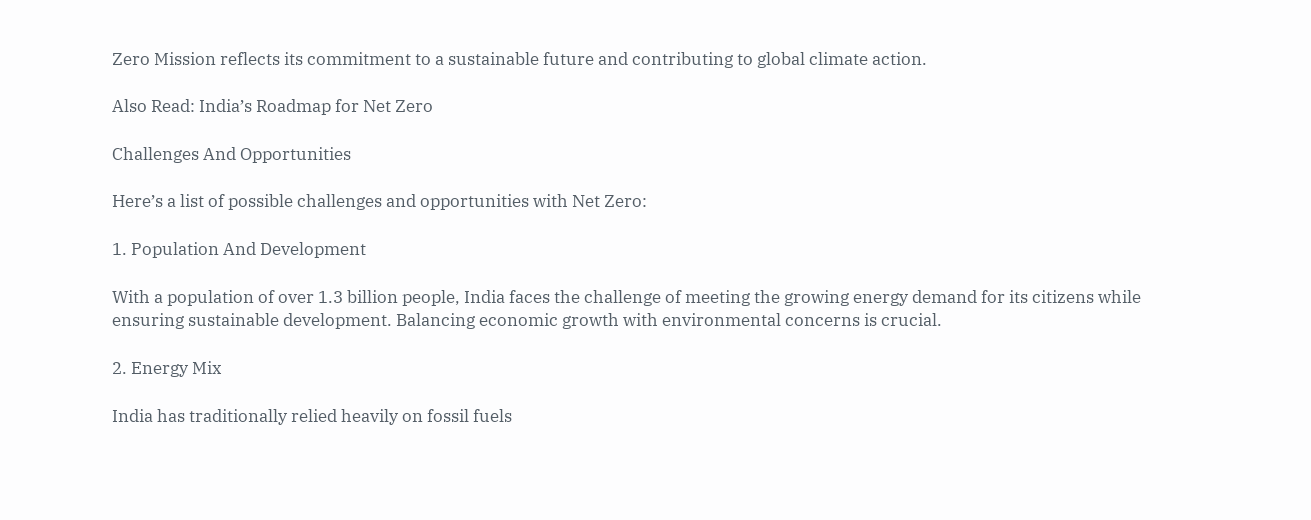Zero Mission reflects its commitment to a sustainable future and contributing to global climate action.

Also Read: India’s Roadmap for Net Zero

Challenges And Opportunities

Here’s a list of possible challenges and opportunities with Net Zero:

1. Population And Development

With a population of over 1.3 billion people, India faces the challenge of meeting the growing energy demand for its citizens while ensuring sustainable development. Balancing economic growth with environmental concerns is crucial.

2. Energy Mix

India has traditionally relied heavily on fossil fuels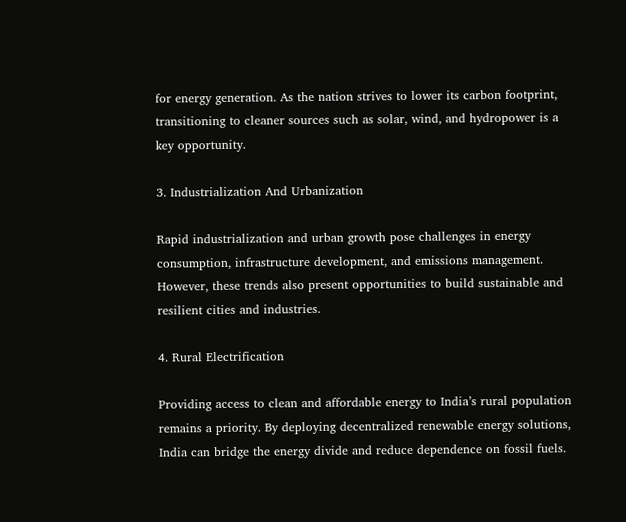for energy generation. As the nation strives to lower its carbon footprint, transitioning to cleaner sources such as solar, wind, and hydropower is a key opportunity.

3. Industrialization And Urbanization

Rapid industrialization and urban growth pose challenges in energy consumption, infrastructure development, and emissions management. However, these trends also present opportunities to build sustainable and resilient cities and industries.

4. Rural Electrification

Providing access to clean and affordable energy to India’s rural population remains a priority. By deploying decentralized renewable energy solutions, India can bridge the energy divide and reduce dependence on fossil fuels.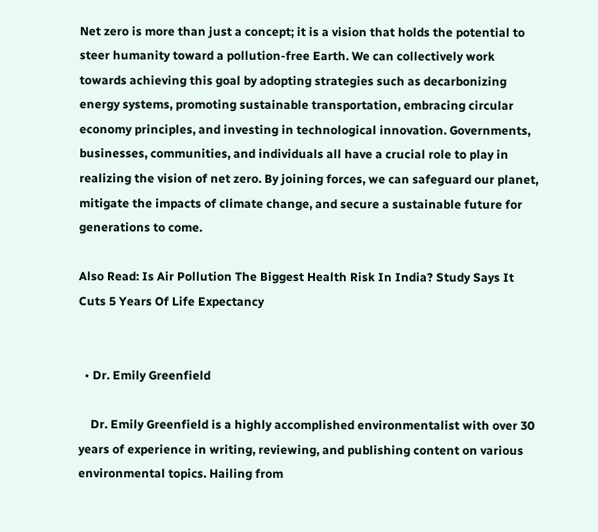Net zero is more than just a concept; it is a vision that holds the potential to steer humanity toward a pollution-free Earth. We can collectively work towards achieving this goal by adopting strategies such as decarbonizing energy systems, promoting sustainable transportation, embracing circular economy principles, and investing in technological innovation. Governments, businesses, communities, and individuals all have a crucial role to play in realizing the vision of net zero. By joining forces, we can safeguard our planet, mitigate the impacts of climate change, and secure a sustainable future for generations to come.

Also Read: Is Air Pollution The Biggest Health Risk In India? Study Says It Cuts 5 Years Of Life Expectancy


  • Dr. Emily Greenfield

    Dr. Emily Greenfield is a highly accomplished environmentalist with over 30 years of experience in writing, reviewing, and publishing content on various environmental topics. Hailing from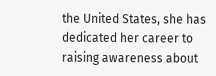the United States, she has dedicated her career to raising awareness about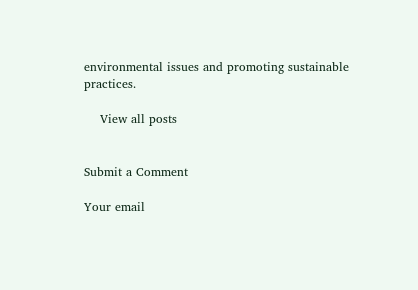environmental issues and promoting sustainable practices.

    View all posts


Submit a Comment

Your email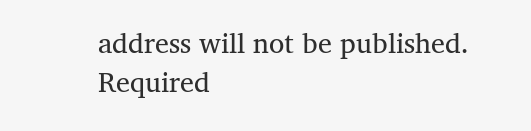address will not be published. Required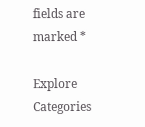fields are marked *

Explore Categories